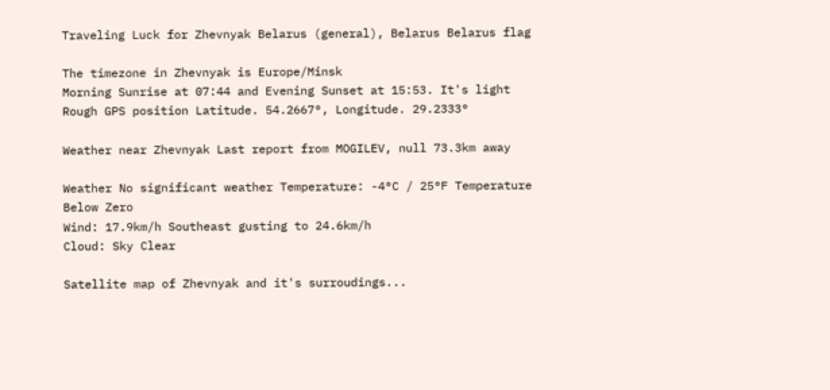Traveling Luck for Zhevnyak Belarus (general), Belarus Belarus flag

The timezone in Zhevnyak is Europe/Minsk
Morning Sunrise at 07:44 and Evening Sunset at 15:53. It's light
Rough GPS position Latitude. 54.2667°, Longitude. 29.2333°

Weather near Zhevnyak Last report from MOGILEV, null 73.3km away

Weather No significant weather Temperature: -4°C / 25°F Temperature Below Zero
Wind: 17.9km/h Southeast gusting to 24.6km/h
Cloud: Sky Clear

Satellite map of Zhevnyak and it's surroudings...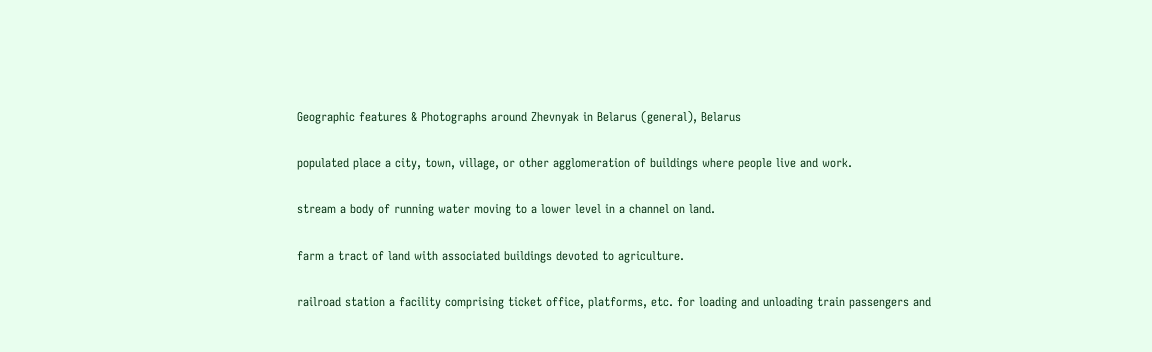Geographic features & Photographs around Zhevnyak in Belarus (general), Belarus

populated place a city, town, village, or other agglomeration of buildings where people live and work.

stream a body of running water moving to a lower level in a channel on land.

farm a tract of land with associated buildings devoted to agriculture.

railroad station a facility comprising ticket office, platforms, etc. for loading and unloading train passengers and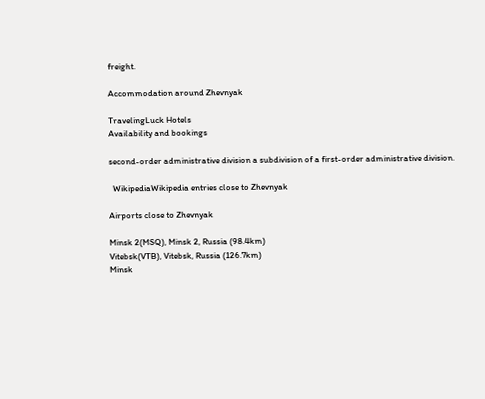freight.

Accommodation around Zhevnyak

TravelingLuck Hotels
Availability and bookings

second-order administrative division a subdivision of a first-order administrative division.

  WikipediaWikipedia entries close to Zhevnyak

Airports close to Zhevnyak

Minsk 2(MSQ), Minsk 2, Russia (98.4km)
Vitebsk(VTB), Vitebsk, Russia (126.7km)
Minsk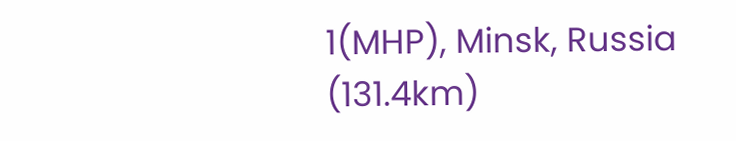1(MHP), Minsk, Russia (131.4km)